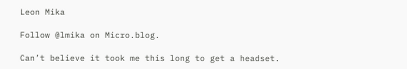Leon Mika

Follow @lmika on Micro.blog.

Can’t believe it took me this long to get a headset.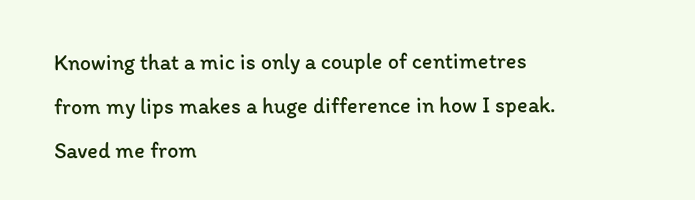Knowing that a mic is only a couple of centimetres from my lips makes a huge difference in how I speak. Saved me from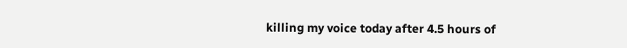killing my voice today after 4.5 hours of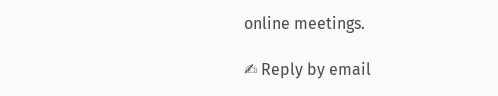online meetings.

✍ Reply by email